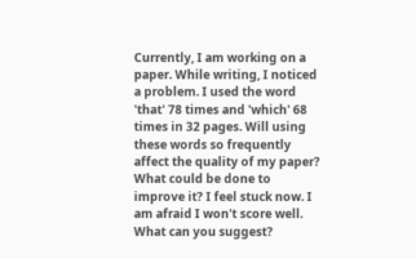Currently, I am working on a paper. While writing, I noticed a problem. I used the word 'that' 78 times and 'which' 68 times in 32 pages. Will using these words so frequently affect the quality of my paper? What could be done to improve it? I feel stuck now. I am afraid I won't score well. What can you suggest?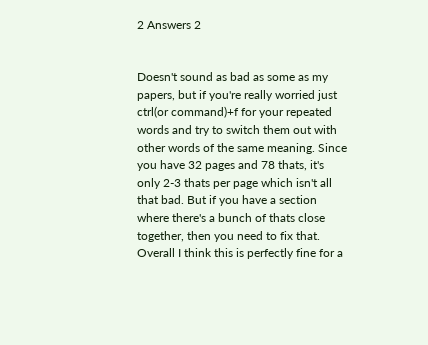2 Answers 2


Doesn't sound as bad as some as my papers, but if you're really worried just ctrl(or command)+f for your repeated words and try to switch them out with other words of the same meaning. Since you have 32 pages and 78 thats, it's only 2-3 thats per page which isn't all that bad. But if you have a section where there's a bunch of thats close together, then you need to fix that. Overall I think this is perfectly fine for a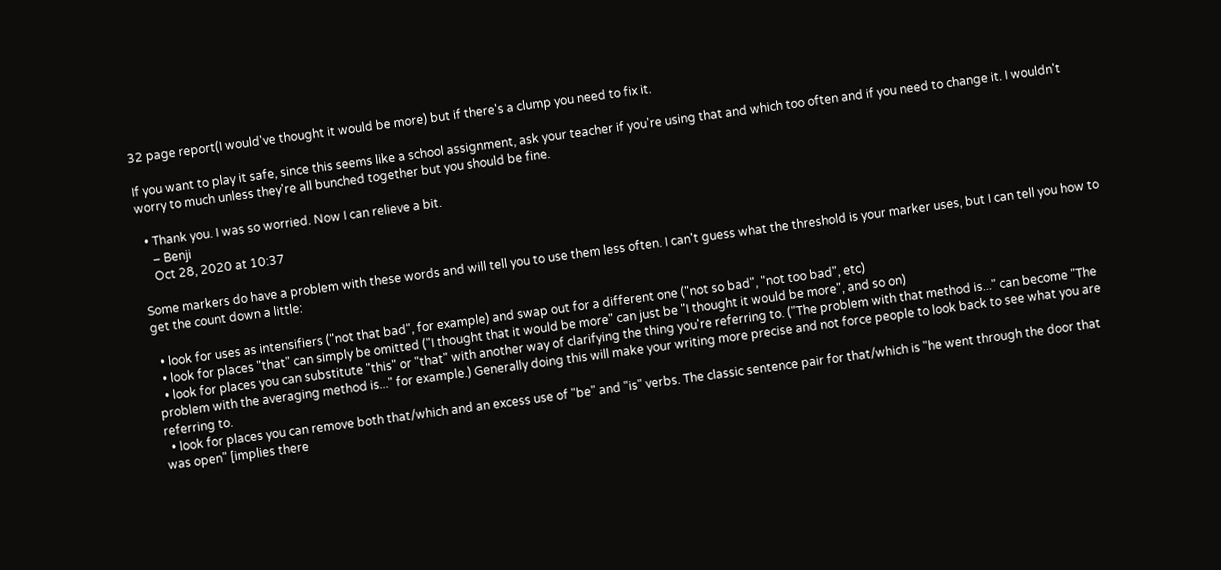32 page report(I would've thought it would be more) but if there's a clump you need to fix it.

If you want to play it safe, since this seems like a school assignment, ask your teacher if you're using that and which too often and if you need to change it. I wouldn't worry to much unless they're all bunched together but you should be fine.

  • Thank you. I was so worried. Now I can relieve a bit.
    – Benji
    Oct 28, 2020 at 10:37

Some markers do have a problem with these words and will tell you to use them less often. I can't guess what the threshold is your marker uses, but I can tell you how to get the count down a little:

  • look for uses as intensifiers ("not that bad", for example) and swap out for a different one ("not so bad", "not too bad", etc)
  • look for places "that" can simply be omitted ("I thought that it would be more" can just be "I thought it would be more", and so on)
  • look for places you can substitute "this" or "that" with another way of clarifying the thing you're referring to. ("The problem with that method is..." can become "The problem with the averaging method is..." for example.) Generally doing this will make your writing more precise and not force people to look back to see what you are referring to.
  • look for places you can remove both that/which and an excess use of "be" and "is" verbs. The classic sentence pair for that/which is "he went through the door that was open" [implies there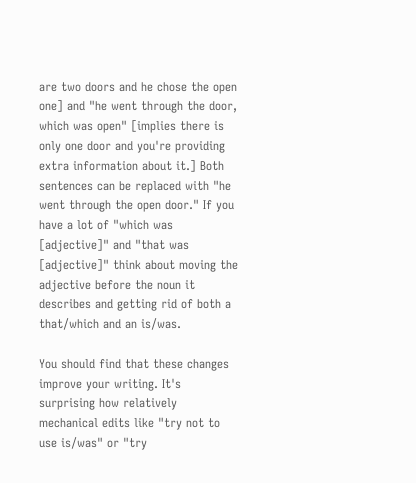are two doors and he chose the open one] and "he went through the door, which was open" [implies there is only one door and you're providing extra information about it.] Both sentences can be replaced with "he went through the open door." If you have a lot of "which was [adjective]" and "that was [adjective]" think about moving the adjective before the noun it describes and getting rid of both a that/which and an is/was.

You should find that these changes improve your writing. It's surprising how relatively mechanical edits like "try not to use is/was" or "try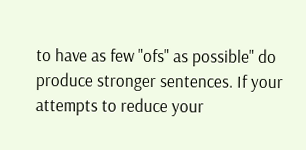to have as few "ofs" as possible" do produce stronger sentences. If your attempts to reduce your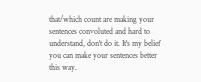that/which count are making your sentences convoluted and hard to understand, don't do it. It's my belief you can make your sentences better this way.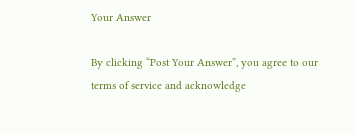Your Answer

By clicking “Post Your Answer”, you agree to our terms of service and acknowledge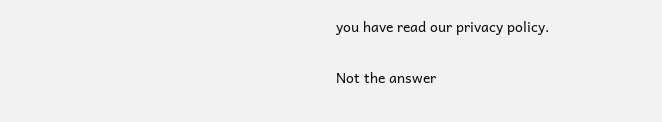you have read our privacy policy.

Not the answer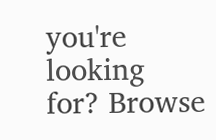you're looking for? Browse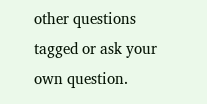other questions tagged or ask your own question.